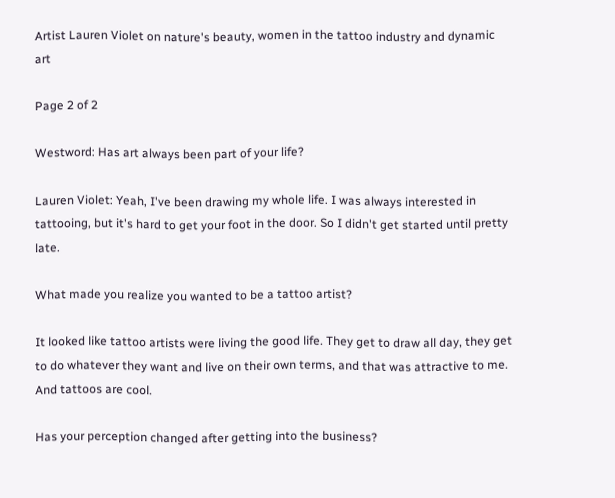Artist Lauren Violet on nature's beauty, women in the tattoo industry and dynamic art

Page 2 of 2

Westword: Has art always been part of your life?

Lauren Violet: Yeah, I've been drawing my whole life. I was always interested in tattooing, but it's hard to get your foot in the door. So I didn't get started until pretty late.

What made you realize you wanted to be a tattoo artist?

It looked like tattoo artists were living the good life. They get to draw all day, they get to do whatever they want and live on their own terms, and that was attractive to me. And tattoos are cool.

Has your perception changed after getting into the business?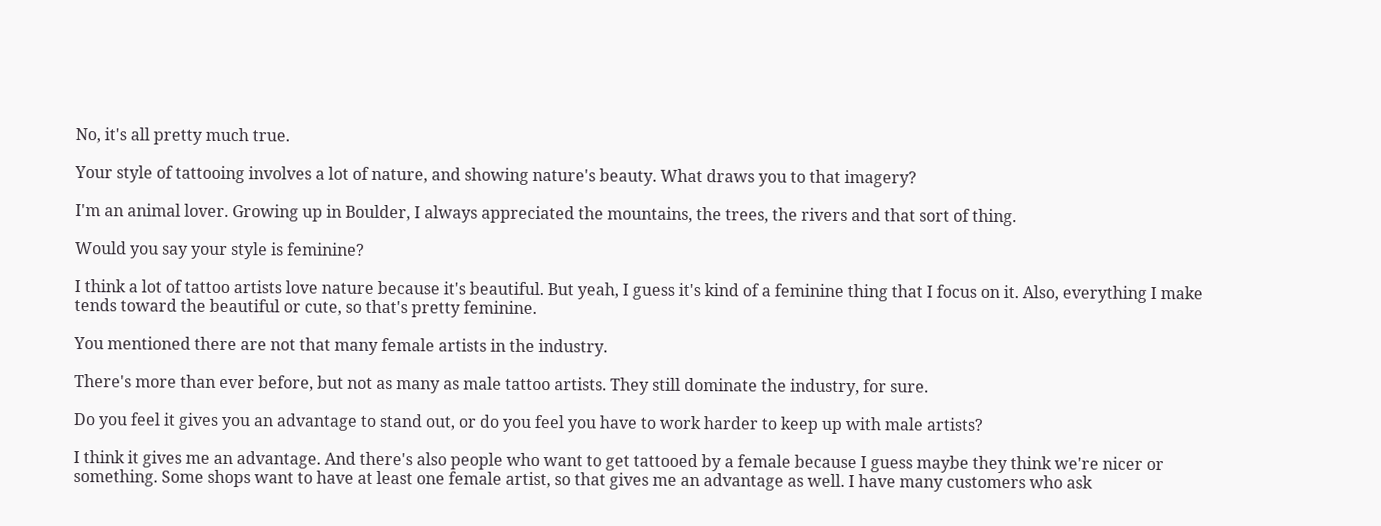No, it's all pretty much true.

Your style of tattooing involves a lot of nature, and showing nature's beauty. What draws you to that imagery?

I'm an animal lover. Growing up in Boulder, I always appreciated the mountains, the trees, the rivers and that sort of thing.

Would you say your style is feminine?

I think a lot of tattoo artists love nature because it's beautiful. But yeah, I guess it's kind of a feminine thing that I focus on it. Also, everything I make tends toward the beautiful or cute, so that's pretty feminine.

You mentioned there are not that many female artists in the industry.

There's more than ever before, but not as many as male tattoo artists. They still dominate the industry, for sure.

Do you feel it gives you an advantage to stand out, or do you feel you have to work harder to keep up with male artists?

I think it gives me an advantage. And there's also people who want to get tattooed by a female because I guess maybe they think we're nicer or something. Some shops want to have at least one female artist, so that gives me an advantage as well. I have many customers who ask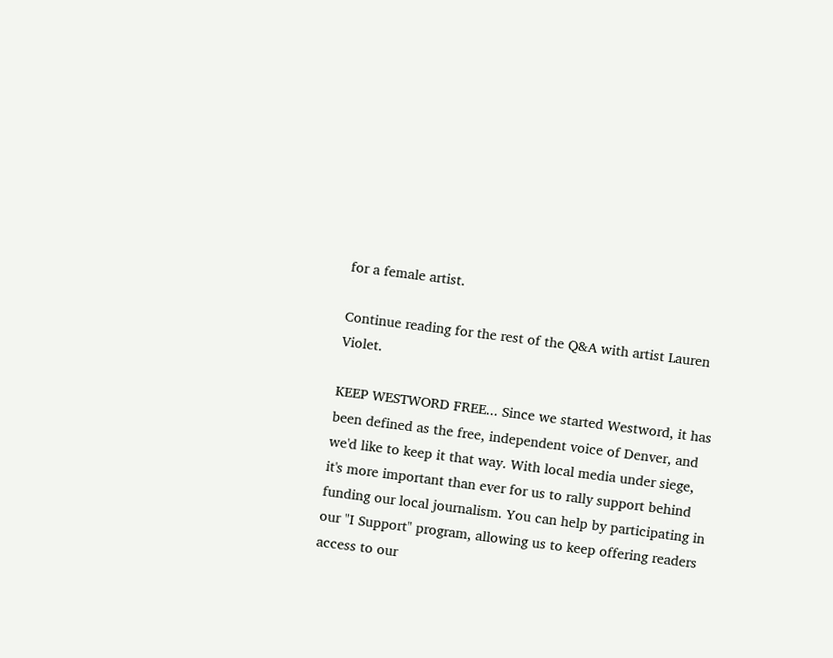for a female artist.

Continue reading for the rest of the Q&A with artist Lauren Violet.

KEEP WESTWORD FREE... Since we started Westword, it has been defined as the free, independent voice of Denver, and we'd like to keep it that way. With local media under siege, it's more important than ever for us to rally support behind funding our local journalism. You can help by participating in our "I Support" program, allowing us to keep offering readers access to our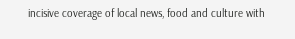incisive coverage of local news, food and culture with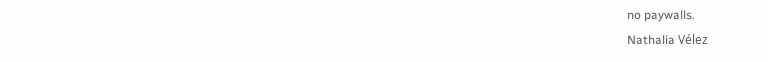no paywalls.
Nathalia Vélez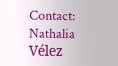Contact: Nathalia Vélez